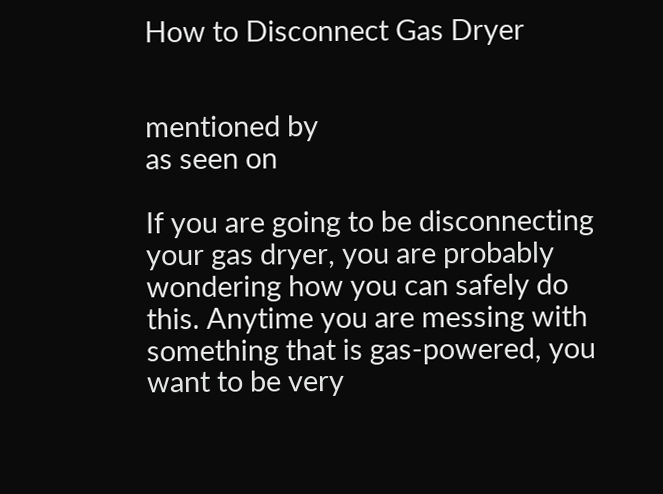How to Disconnect Gas Dryer


mentioned by
as seen on

If you are going to be disconnecting your gas dryer, you are probably wondering how you can safely do this. Anytime you are messing with something that is gas-powered, you want to be very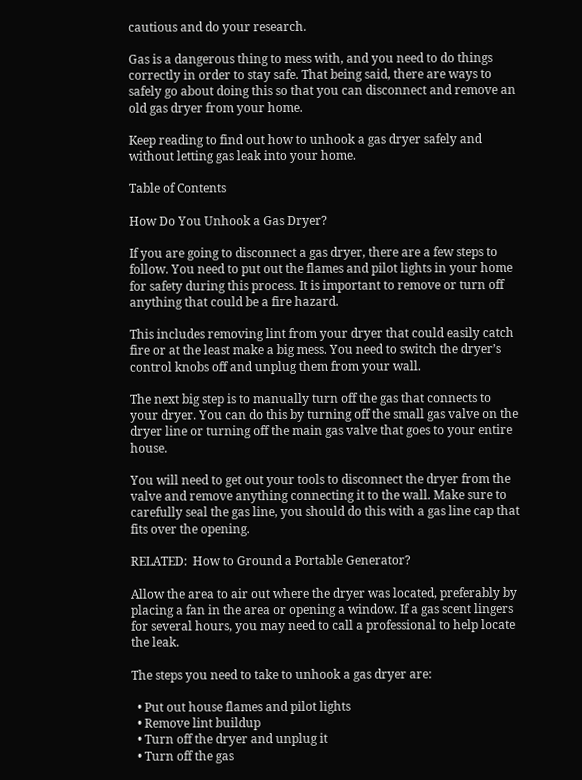cautious and do your research.

Gas is a dangerous thing to mess with, and you need to do things correctly in order to stay safe. That being said, there are ways to safely go about doing this so that you can disconnect and remove an old gas dryer from your home.

Keep reading to find out how to unhook a gas dryer safely and without letting gas leak into your home.

Table of Contents

How Do You Unhook a Gas Dryer?

If you are going to disconnect a gas dryer, there are a few steps to follow. You need to put out the flames and pilot lights in your home for safety during this process. It is important to remove or turn off anything that could be a fire hazard.

This includes removing lint from your dryer that could easily catch fire or at the least make a big mess. You need to switch the dryer’s control knobs off and unplug them from your wall.

The next big step is to manually turn off the gas that connects to your dryer. You can do this by turning off the small gas valve on the dryer line or turning off the main gas valve that goes to your entire house.

You will need to get out your tools to disconnect the dryer from the valve and remove anything connecting it to the wall. Make sure to carefully seal the gas line, you should do this with a gas line cap that fits over the opening.

RELATED:  How to Ground a Portable Generator?

Allow the area to air out where the dryer was located, preferably by placing a fan in the area or opening a window. If a gas scent lingers for several hours, you may need to call a professional to help locate the leak.

The steps you need to take to unhook a gas dryer are:

  • Put out house flames and pilot lights
  • Remove lint buildup
  • Turn off the dryer and unplug it
  • Turn off the gas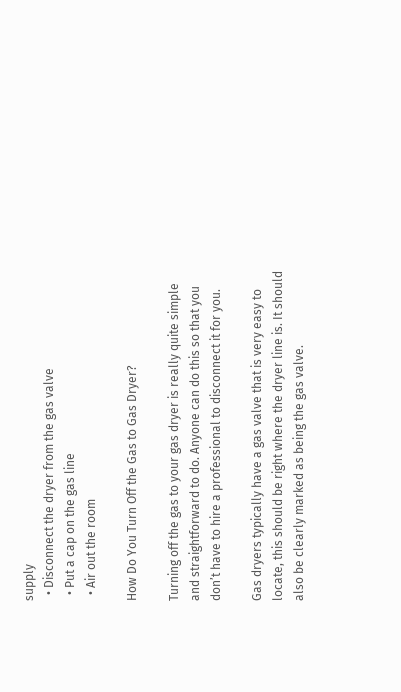supply
  • Disconnect the dryer from the gas valve
  • Put a cap on the gas line
  • Air out the room

How Do You Turn Off the Gas to Gas Dryer?

Turning off the gas to your gas dryer is really quite simple and straightforward to do. Anyone can do this so that you don’t have to hire a professional to disconnect it for you.

Gas dryers typically have a gas valve that is very easy to locate, this should be right where the dryer line is. It should also be clearly marked as being the gas valve.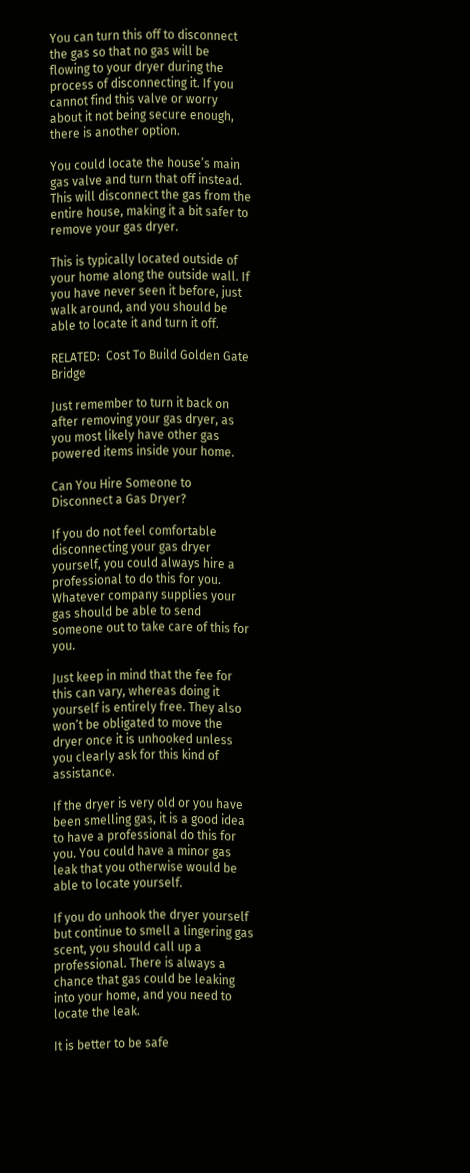You can turn this off to disconnect the gas so that no gas will be flowing to your dryer during the process of disconnecting it. If you cannot find this valve or worry about it not being secure enough, there is another option.

You could locate the house’s main gas valve and turn that off instead. This will disconnect the gas from the entire house, making it a bit safer to remove your gas dryer.

This is typically located outside of your home along the outside wall. If you have never seen it before, just walk around, and you should be able to locate it and turn it off.

RELATED:  Cost To Build Golden Gate Bridge

Just remember to turn it back on after removing your gas dryer, as you most likely have other gas powered items inside your home.

Can You Hire Someone to Disconnect a Gas Dryer?

If you do not feel comfortable disconnecting your gas dryer yourself, you could always hire a professional to do this for you. Whatever company supplies your gas should be able to send someone out to take care of this for you.

Just keep in mind that the fee for this can vary, whereas doing it yourself is entirely free. They also won’t be obligated to move the dryer once it is unhooked unless you clearly ask for this kind of assistance.

If the dryer is very old or you have been smelling gas, it is a good idea to have a professional do this for you. You could have a minor gas leak that you otherwise would be able to locate yourself.

If you do unhook the dryer yourself but continue to smell a lingering gas scent, you should call up a professional. There is always a chance that gas could be leaking into your home, and you need to locate the leak.

It is better to be safe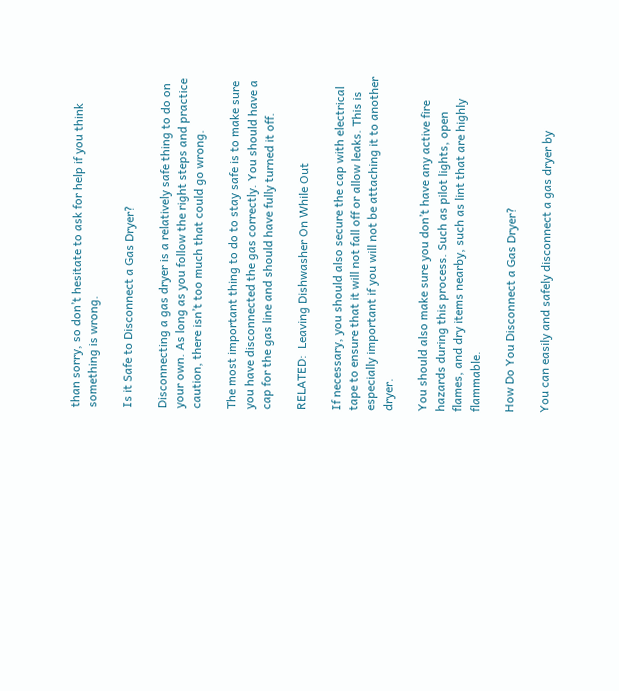than sorry, so don’t hesitate to ask for help if you think something is wrong.

Is it Safe to Disconnect a Gas Dryer?

Disconnecting a gas dryer is a relatively safe thing to do on your own. As long as you follow the right steps and practice caution, there isn’t too much that could go wrong.

The most important thing to do to stay safe is to make sure you have disconnected the gas correctly. You should have a cap for the gas line and should have fully turned it off.

RELATED:  Leaving Dishwasher On While Out

If necessary, you should also secure the cap with electrical tape to ensure that it will not fall off or allow leaks. This is especially important if you will not be attaching it to another dryer.

You should also make sure you don’t have any active fire hazards during this process. Such as pilot lights, open flames, and dry items nearby, such as lint that are highly flammable.

How Do You Disconnect a Gas Dryer?

You can easily and safely disconnect a gas dryer by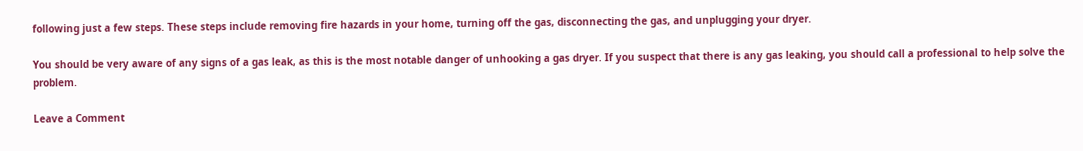following just a few steps. These steps include removing fire hazards in your home, turning off the gas, disconnecting the gas, and unplugging your dryer.

You should be very aware of any signs of a gas leak, as this is the most notable danger of unhooking a gas dryer. If you suspect that there is any gas leaking, you should call a professional to help solve the problem.

Leave a Comment